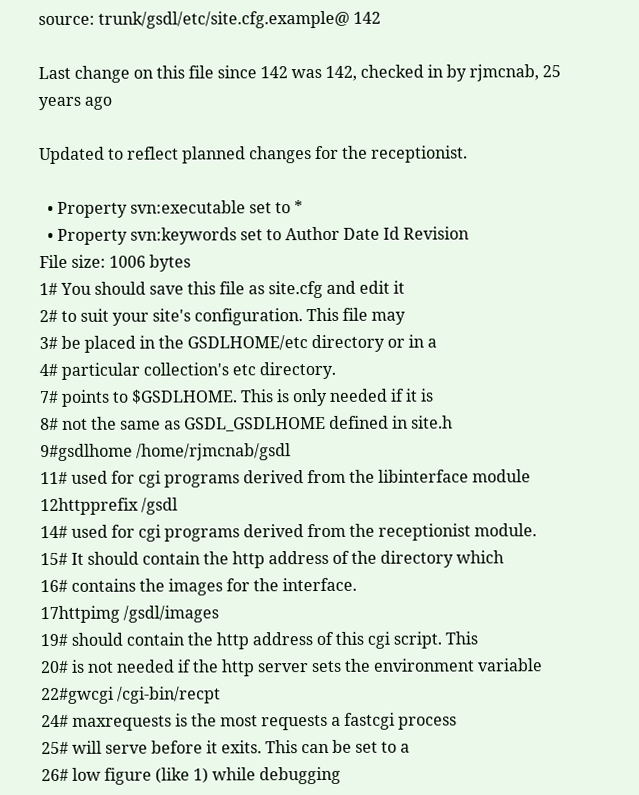source: trunk/gsdl/etc/site.cfg.example@ 142

Last change on this file since 142 was 142, checked in by rjmcnab, 25 years ago

Updated to reflect planned changes for the receptionist.

  • Property svn:executable set to *
  • Property svn:keywords set to Author Date Id Revision
File size: 1006 bytes
1# You should save this file as site.cfg and edit it
2# to suit your site's configuration. This file may
3# be placed in the GSDLHOME/etc directory or in a
4# particular collection's etc directory.
7# points to $GSDLHOME. This is only needed if it is
8# not the same as GSDL_GSDLHOME defined in site.h
9#gsdlhome /home/rjmcnab/gsdl
11# used for cgi programs derived from the libinterface module
12httpprefix /gsdl
14# used for cgi programs derived from the receptionist module.
15# It should contain the http address of the directory which
16# contains the images for the interface.
17httpimg /gsdl/images
19# should contain the http address of this cgi script. This
20# is not needed if the http server sets the environment variable
22#gwcgi /cgi-bin/recpt
24# maxrequests is the most requests a fastcgi process
25# will serve before it exits. This can be set to a
26# low figure (like 1) while debugging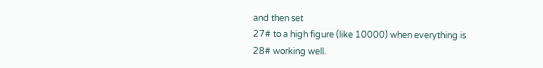and then set
27# to a high figure (like 10000) when everything is
28# working well.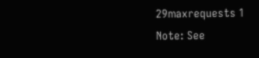29maxrequests 1
Note: See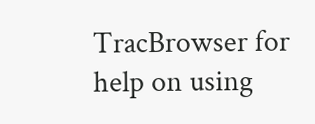TracBrowser for help on using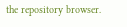the repository browser.